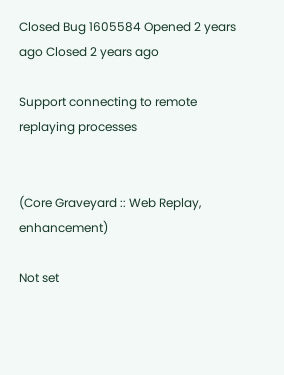Closed Bug 1605584 Opened 2 years ago Closed 2 years ago

Support connecting to remote replaying processes


(Core Graveyard :: Web Replay, enhancement)

Not set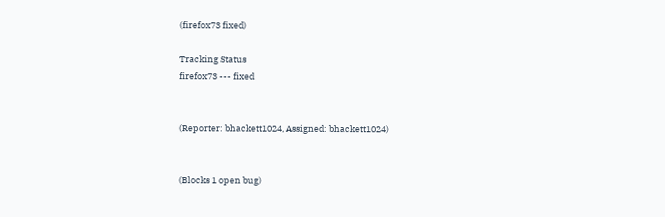(firefox73 fixed)

Tracking Status
firefox73 --- fixed


(Reporter: bhackett1024, Assigned: bhackett1024)


(Blocks 1 open bug)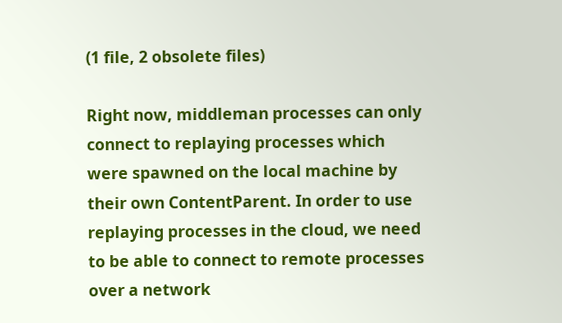(1 file, 2 obsolete files)

Right now, middleman processes can only connect to replaying processes which were spawned on the local machine by their own ContentParent. In order to use replaying processes in the cloud, we need to be able to connect to remote processes over a network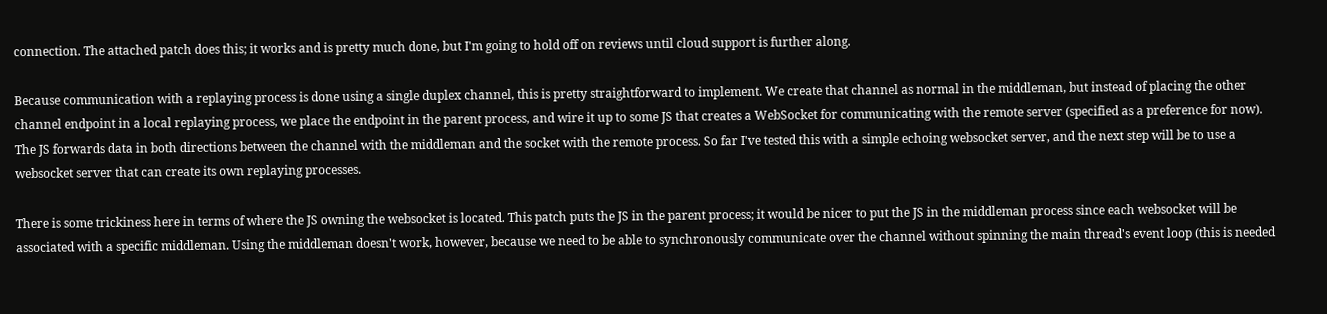connection. The attached patch does this; it works and is pretty much done, but I'm going to hold off on reviews until cloud support is further along.

Because communication with a replaying process is done using a single duplex channel, this is pretty straightforward to implement. We create that channel as normal in the middleman, but instead of placing the other channel endpoint in a local replaying process, we place the endpoint in the parent process, and wire it up to some JS that creates a WebSocket for communicating with the remote server (specified as a preference for now). The JS forwards data in both directions between the channel with the middleman and the socket with the remote process. So far I've tested this with a simple echoing websocket server, and the next step will be to use a websocket server that can create its own replaying processes.

There is some trickiness here in terms of where the JS owning the websocket is located. This patch puts the JS in the parent process; it would be nicer to put the JS in the middleman process since each websocket will be associated with a specific middleman. Using the middleman doesn't work, however, because we need to be able to synchronously communicate over the channel without spinning the main thread's event loop (this is needed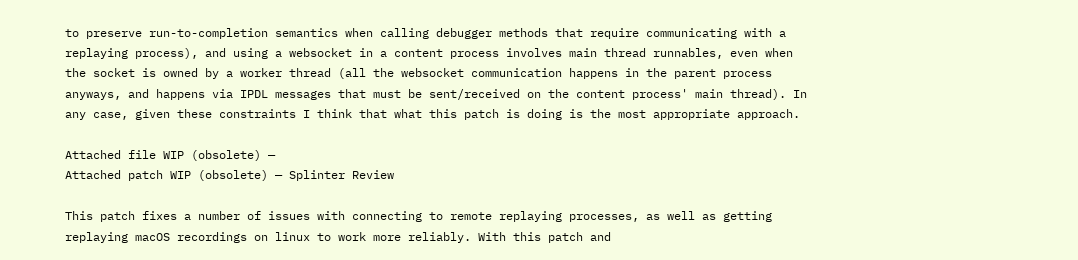to preserve run-to-completion semantics when calling debugger methods that require communicating with a replaying process), and using a websocket in a content process involves main thread runnables, even when the socket is owned by a worker thread (all the websocket communication happens in the parent process anyways, and happens via IPDL messages that must be sent/received on the content process' main thread). In any case, given these constraints I think that what this patch is doing is the most appropriate approach.

Attached file WIP (obsolete) —
Attached patch WIP (obsolete) — Splinter Review

This patch fixes a number of issues with connecting to remote replaying processes, as well as getting replaying macOS recordings on linux to work more reliably. With this patch and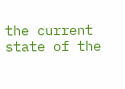the current state of the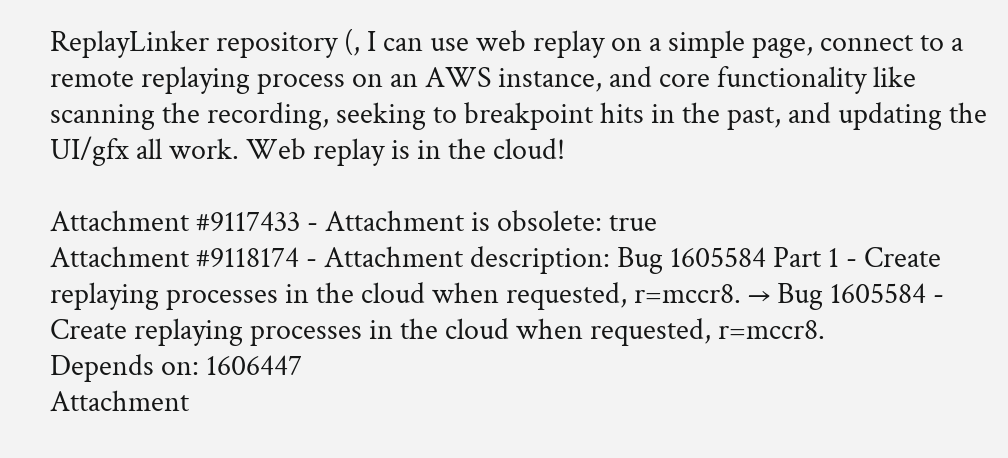ReplayLinker repository (, I can use web replay on a simple page, connect to a remote replaying process on an AWS instance, and core functionality like scanning the recording, seeking to breakpoint hits in the past, and updating the UI/gfx all work. Web replay is in the cloud!

Attachment #9117433 - Attachment is obsolete: true
Attachment #9118174 - Attachment description: Bug 1605584 Part 1 - Create replaying processes in the cloud when requested, r=mccr8. → Bug 1605584 - Create replaying processes in the cloud when requested, r=mccr8.
Depends on: 1606447
Attachment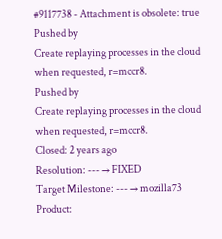#9117738 - Attachment is obsolete: true
Pushed by
Create replaying processes in the cloud when requested, r=mccr8.
Pushed by
Create replaying processes in the cloud when requested, r=mccr8.
Closed: 2 years ago
Resolution: --- → FIXED
Target Milestone: --- → mozilla73
Product: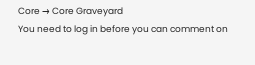Core → Core Graveyard
You need to log in before you can comment on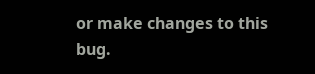or make changes to this bug.